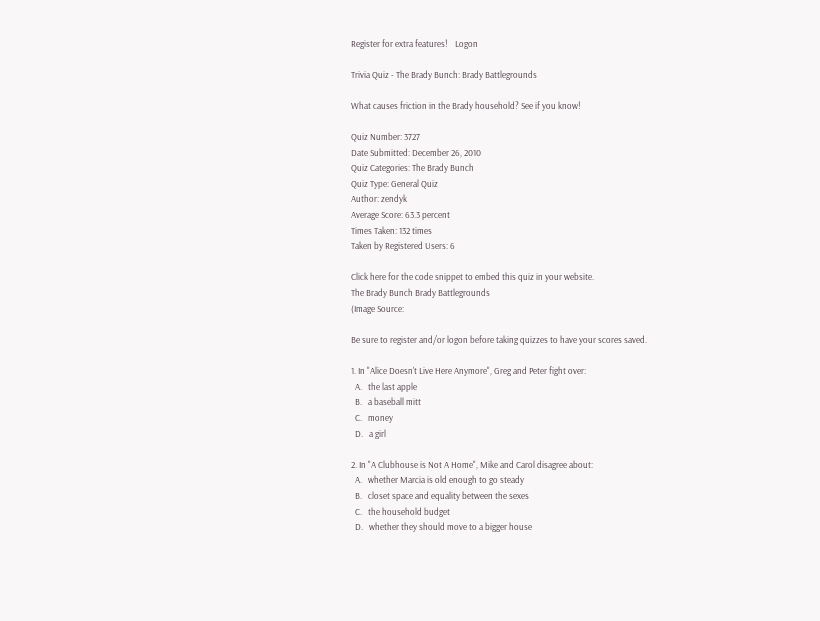Register for extra features!    Logon

Trivia Quiz - The Brady Bunch: Brady Battlegrounds

What causes friction in the Brady household? See if you know!

Quiz Number: 3727
Date Submitted: December 26, 2010
Quiz Categories: The Brady Bunch
Quiz Type: General Quiz
Author: zendyk
Average Score: 63.3 percent
Times Taken: 132 times
Taken by Registered Users: 6

Click here for the code snippet to embed this quiz in your website.
The Brady Bunch Brady Battlegrounds
(Image Source:

Be sure to register and/or logon before taking quizzes to have your scores saved.

1. In "Alice Doesn't Live Here Anymore", Greg and Peter fight over:
  A.   the last apple
  B.   a baseball mitt
  C.   money
  D.   a girl

2. In "A Clubhouse is Not A Home", Mike and Carol disagree about:
  A.   whether Marcia is old enough to go steady
  B.   closet space and equality between the sexes
  C.   the household budget
  D.   whether they should move to a bigger house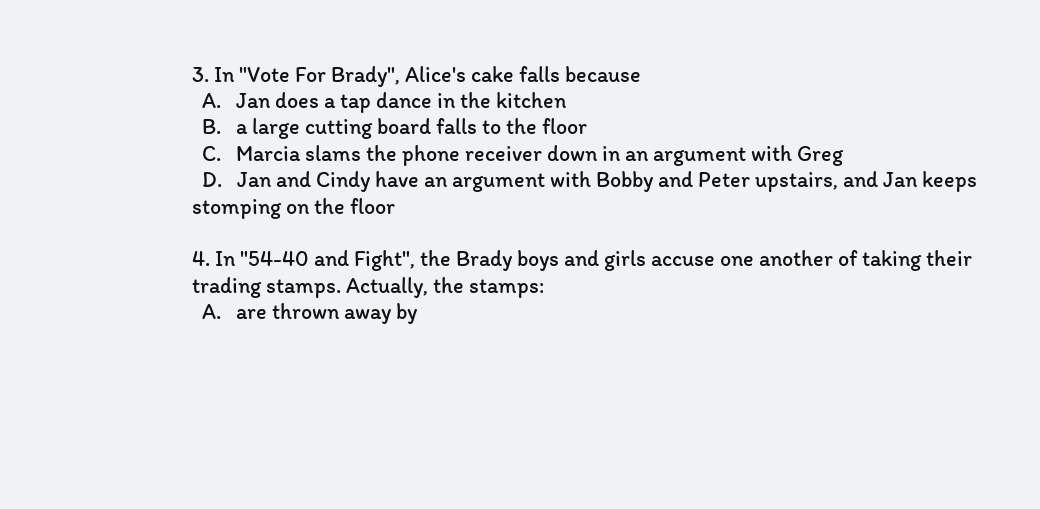3. In "Vote For Brady", Alice's cake falls because
  A.   Jan does a tap dance in the kitchen
  B.   a large cutting board falls to the floor
  C.   Marcia slams the phone receiver down in an argument with Greg
  D.   Jan and Cindy have an argument with Bobby and Peter upstairs, and Jan keeps stomping on the floor

4. In "54-40 and Fight", the Brady boys and girls accuse one another of taking their trading stamps. Actually, the stamps:
  A.   are thrown away by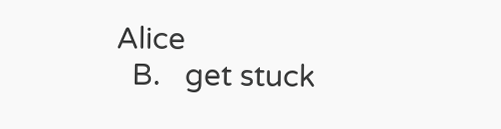Alice
  B.   get stuck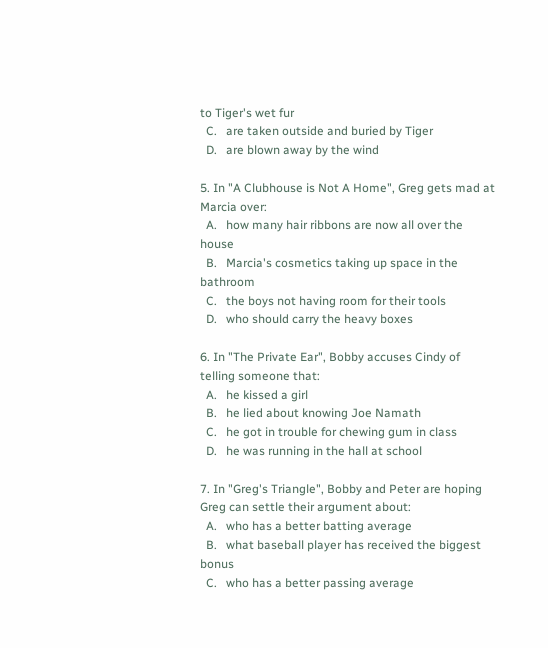to Tiger's wet fur
  C.   are taken outside and buried by Tiger
  D.   are blown away by the wind

5. In "A Clubhouse is Not A Home", Greg gets mad at Marcia over:
  A.   how many hair ribbons are now all over the house
  B.   Marcia's cosmetics taking up space in the bathroom
  C.   the boys not having room for their tools
  D.   who should carry the heavy boxes

6. In "The Private Ear", Bobby accuses Cindy of telling someone that:
  A.   he kissed a girl
  B.   he lied about knowing Joe Namath
  C.   he got in trouble for chewing gum in class
  D.   he was running in the hall at school

7. In "Greg's Triangle", Bobby and Peter are hoping Greg can settle their argument about:
  A.   who has a better batting average
  B.   what baseball player has received the biggest bonus
  C.   who has a better passing average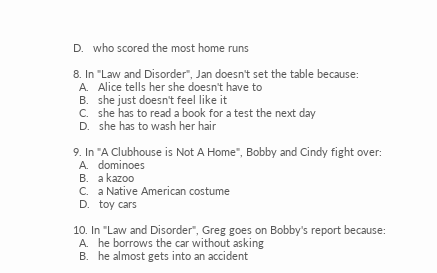D.   who scored the most home runs

8. In "Law and Disorder", Jan doesn't set the table because:
  A.   Alice tells her she doesn't have to
  B.   she just doesn't feel like it
  C.   she has to read a book for a test the next day
  D.   she has to wash her hair

9. In "A Clubhouse is Not A Home", Bobby and Cindy fight over:
  A.   dominoes
  B.   a kazoo
  C.   a Native American costume
  D.   toy cars

10. In "Law and Disorder", Greg goes on Bobby's report because:
  A.   he borrows the car without asking
  B.   he almost gets into an accident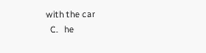with the car
  C.   he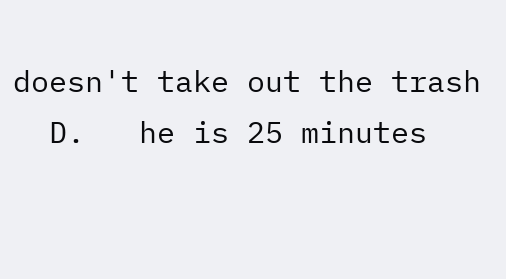doesn't take out the trash
  D.   he is 25 minutes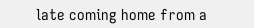late coming home from a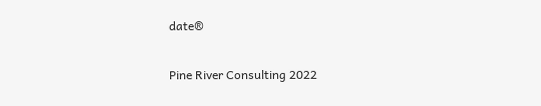date®

Pine River Consulting 2022